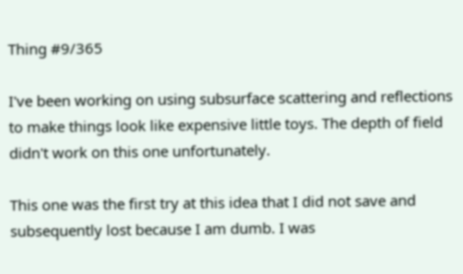Thing #9/365

I've been working on using subsurface scattering and reflections to make things look like expensive little toys. The depth of field didn't work on this one unfortunately.

This one was the first try at this idea that I did not save and subsequently lost because I am dumb. I was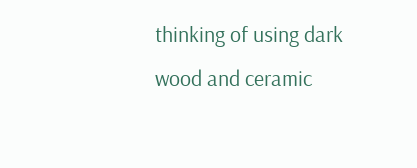thinking of using dark wood and ceramic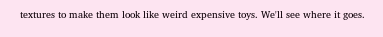textures to make them look like weird expensive toys. We'll see where it goes.